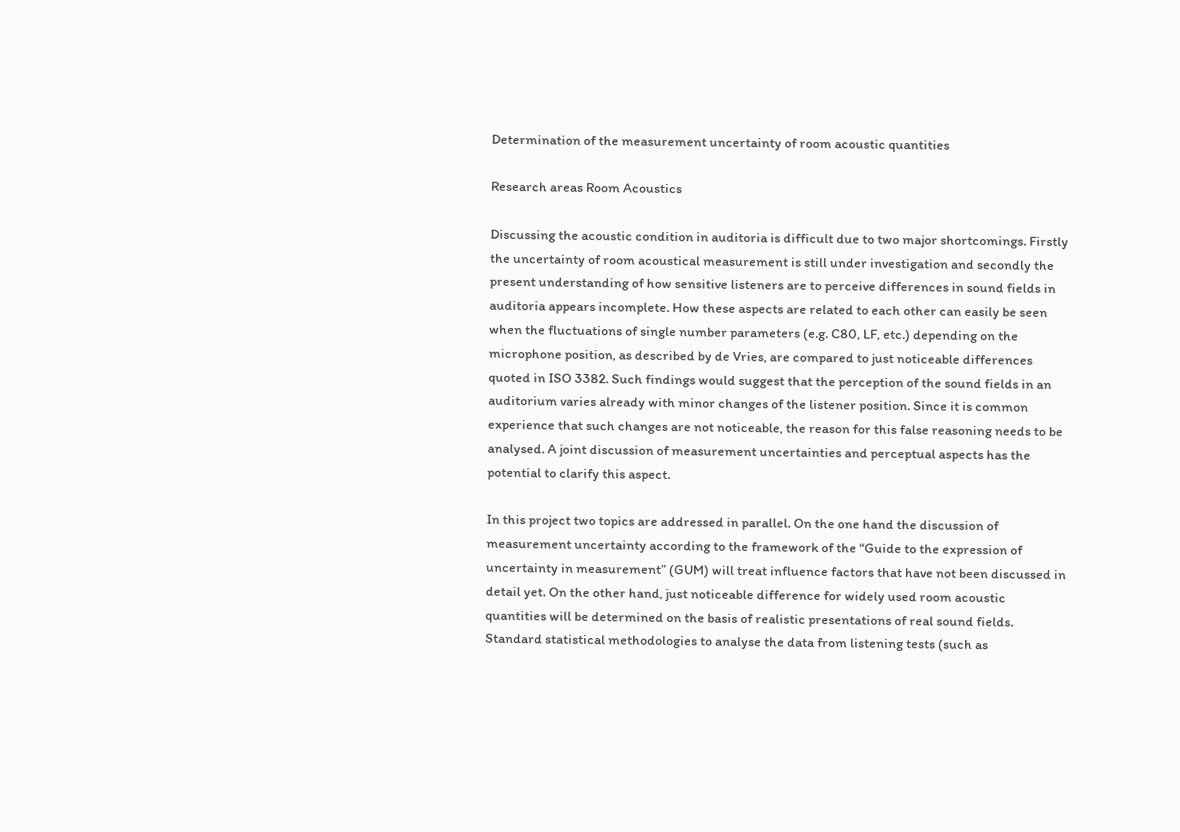Determination of the measurement uncertainty of room acoustic quantities

Research areas Room Acoustics

Discussing the acoustic condition in auditoria is difficult due to two major shortcomings. Firstly the uncertainty of room acoustical measurement is still under investigation and secondly the present understanding of how sensitive listeners are to perceive differences in sound fields in auditoria appears incomplete. How these aspects are related to each other can easily be seen when the fluctuations of single number parameters (e.g. C80, LF, etc.) depending on the microphone position, as described by de Vries, are compared to just noticeable differences quoted in ISO 3382. Such findings would suggest that the perception of the sound fields in an auditorium varies already with minor changes of the listener position. Since it is common experience that such changes are not noticeable, the reason for this false reasoning needs to be analysed. A joint discussion of measurement uncertainties and perceptual aspects has the potential to clarify this aspect.

In this project two topics are addressed in parallel. On the one hand the discussion of measurement uncertainty according to the framework of the “Guide to the expression of uncertainty in measurement” (GUM) will treat influence factors that have not been discussed in detail yet. On the other hand, just noticeable difference for widely used room acoustic quantities will be determined on the basis of realistic presentations of real sound fields. Standard statistical methodologies to analyse the data from listening tests (such as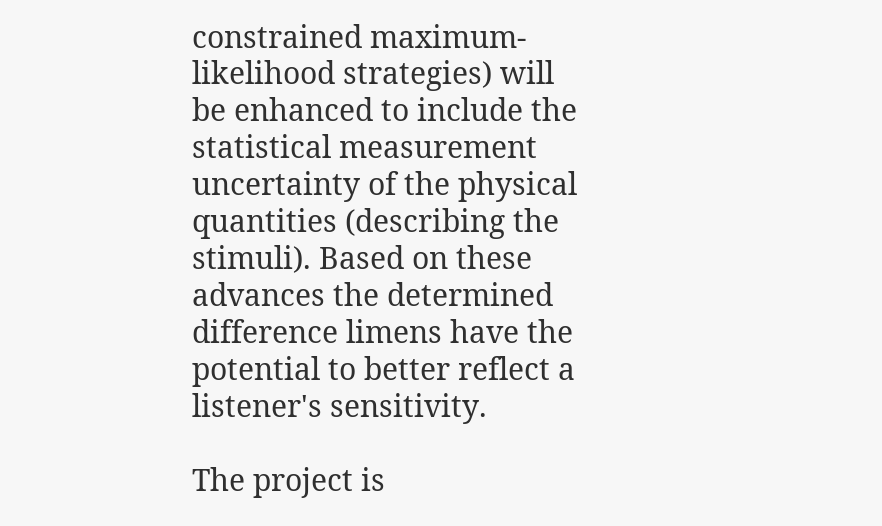constrained maximum-likelihood strategies) will be enhanced to include the statistical measurement uncertainty of the physical quantities (describing the stimuli). Based on these advances the determined difference limens have the potential to better reflect a listener's sensitivity.

The project is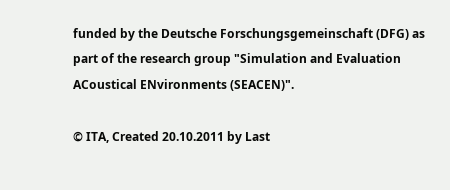funded by the Deutsche Forschungsgemeinschaft (DFG) as part of the research group "Simulation and Evaluation ACoustical ENvironments (SEACEN)".

© ITA, Created 20.10.2011 by Last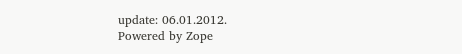update: 06.01.2012.
Powered by Zope